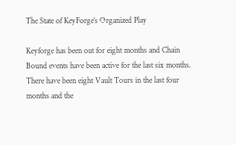The State of KeyForge’s Organized Play

Keyforge has been out for eight months and Chain Bound events have been active for the last six months. There have been eight Vault Tours in the last four months and the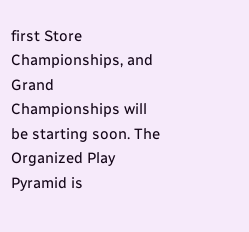first Store Championships, and Grand Championships will be starting soon. The Organized Play Pyramid is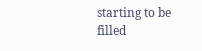starting to be filled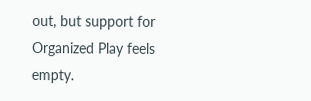out, but support for Organized Play feels empty.